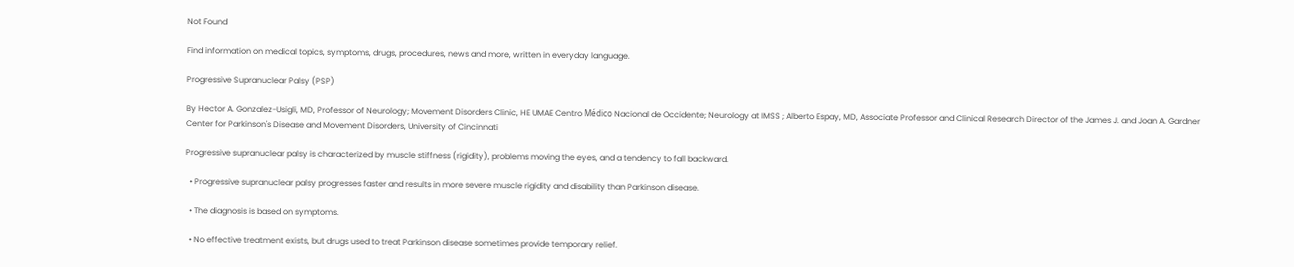Not Found

Find information on medical topics, symptoms, drugs, procedures, news and more, written in everyday language.

Progressive Supranuclear Palsy (PSP)

By Hector A. Gonzalez-Usigli, MD, Professor of Neurology; Movement Disorders Clinic, HE UMAE Centro Médico Nacional de Occidente; Neurology at IMSS ; Alberto Espay, MD, Associate Professor and Clinical Research Director of the James J. and Joan A. Gardner Center for Parkinson's Disease and Movement Disorders, University of Cincinnati

Progressive supranuclear palsy is characterized by muscle stiffness (rigidity), problems moving the eyes, and a tendency to fall backward.

  • Progressive supranuclear palsy progresses faster and results in more severe muscle rigidity and disability than Parkinson disease.

  • The diagnosis is based on symptoms.

  • No effective treatment exists, but drugs used to treat Parkinson disease sometimes provide temporary relief.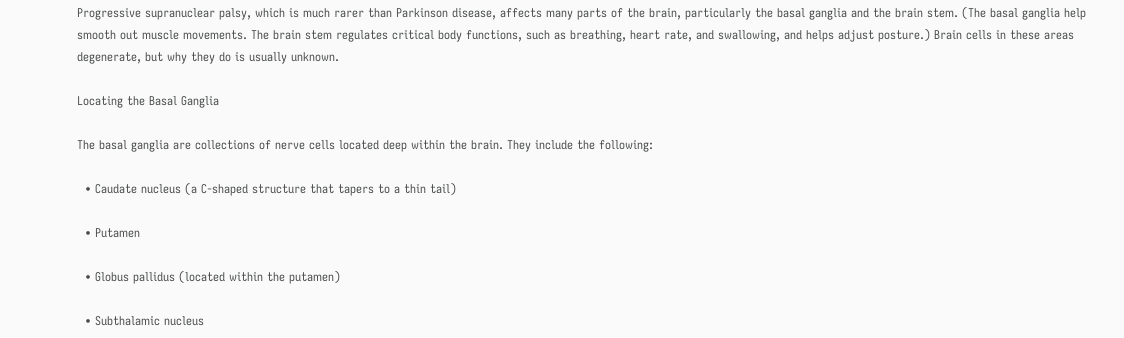Progressive supranuclear palsy, which is much rarer than Parkinson disease, affects many parts of the brain, particularly the basal ganglia and the brain stem. (The basal ganglia help smooth out muscle movements. The brain stem regulates critical body functions, such as breathing, heart rate, and swallowing, and helps adjust posture.) Brain cells in these areas degenerate, but why they do is usually unknown.

Locating the Basal Ganglia

The basal ganglia are collections of nerve cells located deep within the brain. They include the following:

  • Caudate nucleus (a C-shaped structure that tapers to a thin tail)

  • Putamen

  • Globus pallidus (located within the putamen)

  • Subthalamic nucleus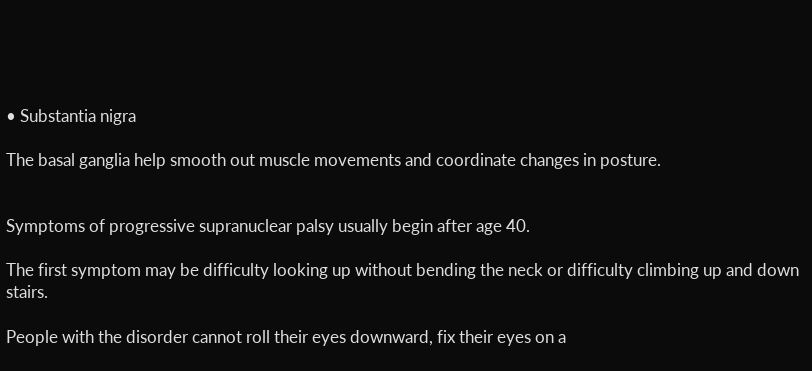• Substantia nigra

The basal ganglia help smooth out muscle movements and coordinate changes in posture.


Symptoms of progressive supranuclear palsy usually begin after age 40.

The first symptom may be difficulty looking up without bending the neck or difficulty climbing up and down stairs.

People with the disorder cannot roll their eyes downward, fix their eyes on a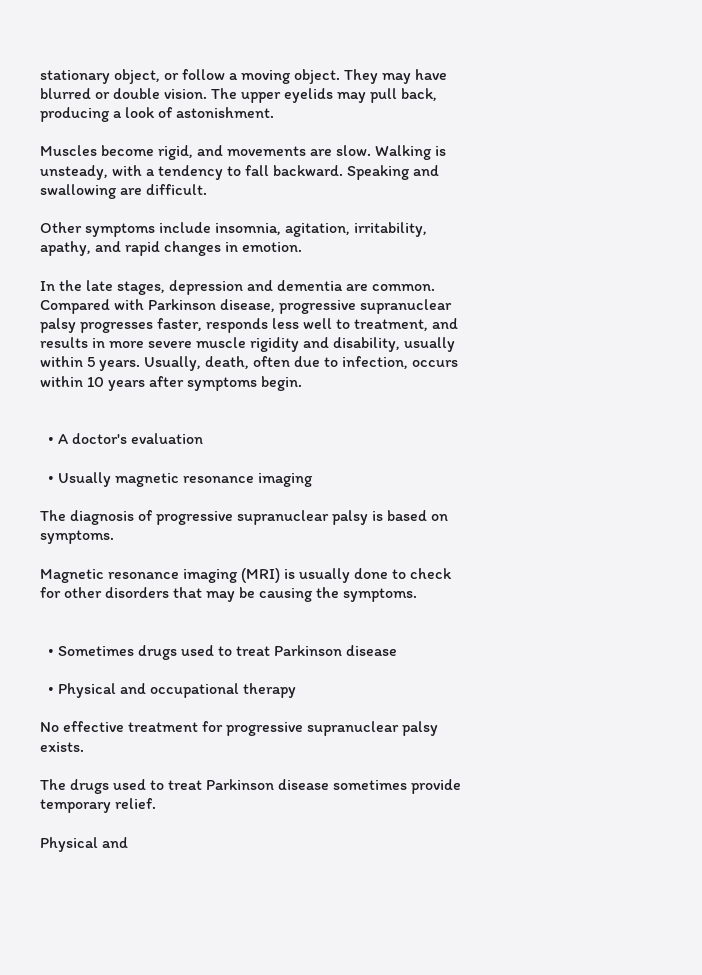stationary object, or follow a moving object. They may have blurred or double vision. The upper eyelids may pull back, producing a look of astonishment.

Muscles become rigid, and movements are slow. Walking is unsteady, with a tendency to fall backward. Speaking and swallowing are difficult.

Other symptoms include insomnia, agitation, irritability, apathy, and rapid changes in emotion.

In the late stages, depression and dementia are common. Compared with Parkinson disease, progressive supranuclear palsy progresses faster, responds less well to treatment, and results in more severe muscle rigidity and disability, usually within 5 years. Usually, death, often due to infection, occurs within 10 years after symptoms begin.


  • A doctor's evaluation

  • Usually magnetic resonance imaging

The diagnosis of progressive supranuclear palsy is based on symptoms.

Magnetic resonance imaging (MRI) is usually done to check for other disorders that may be causing the symptoms.


  • Sometimes drugs used to treat Parkinson disease

  • Physical and occupational therapy

No effective treatment for progressive supranuclear palsy exists.

The drugs used to treat Parkinson disease sometimes provide temporary relief.

Physical and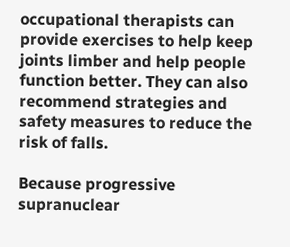occupational therapists can provide exercises to help keep joints limber and help people function better. They can also recommend strategies and safety measures to reduce the risk of falls.

Because progressive supranuclear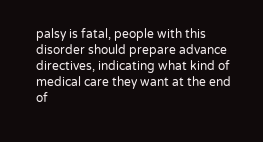palsy is fatal, people with this disorder should prepare advance directives, indicating what kind of medical care they want at the end of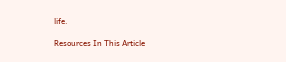life.

Resources In This Article